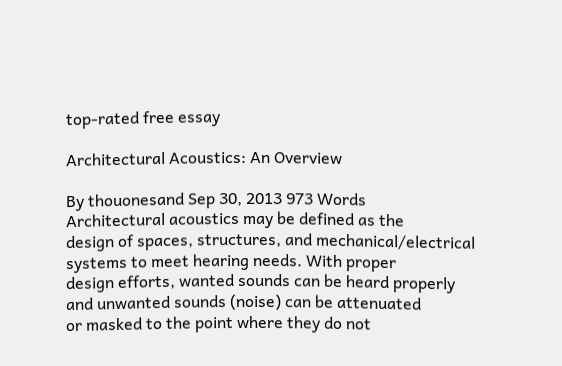top-rated free essay

Architectural Acoustics: An Overview

By thouonesand Sep 30, 2013 973 Words
Architectural acoustics may be defined as the
design of spaces, structures, and mechanical/electrical
systems to meet hearing needs. With proper
design efforts, wanted sounds can be heard properly
and unwanted sounds (noise) can be attenuated
or masked to the point where they do not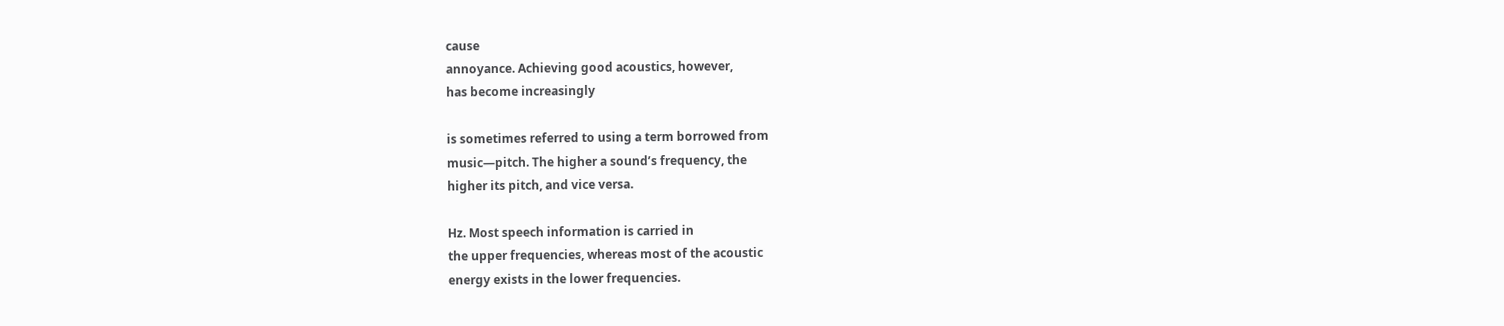cause
annoyance. Achieving good acoustics, however,
has become increasingly

is sometimes referred to using a term borrowed from
music—pitch. The higher a sound’s frequency, the
higher its pitch, and vice versa.

Hz. Most speech information is carried in
the upper frequencies, whereas most of the acoustic
energy exists in the lower frequencies.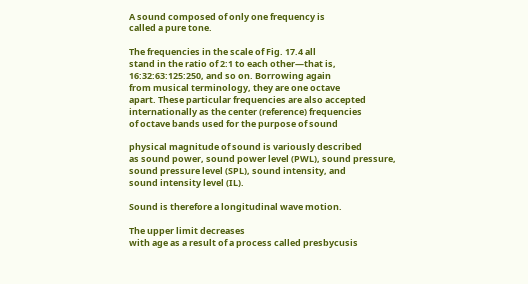A sound composed of only one frequency is
called a pure tone.

The frequencies in the scale of Fig. 17.4 all
stand in the ratio of 2:1 to each other—that is,
16:32:63:125:250, and so on. Borrowing again
from musical terminology, they are one octave
apart. These particular frequencies are also accepted
internationally as the center (reference) frequencies
of octave bands used for the purpose of sound

physical magnitude of sound is variously described
as sound power, sound power level (PWL), sound pressure,
sound pressure level (SPL), sound intensity, and
sound intensity level (IL).

Sound is therefore a longitudinal wave motion.

The upper limit decreases
with age as a result of a process called presbycusis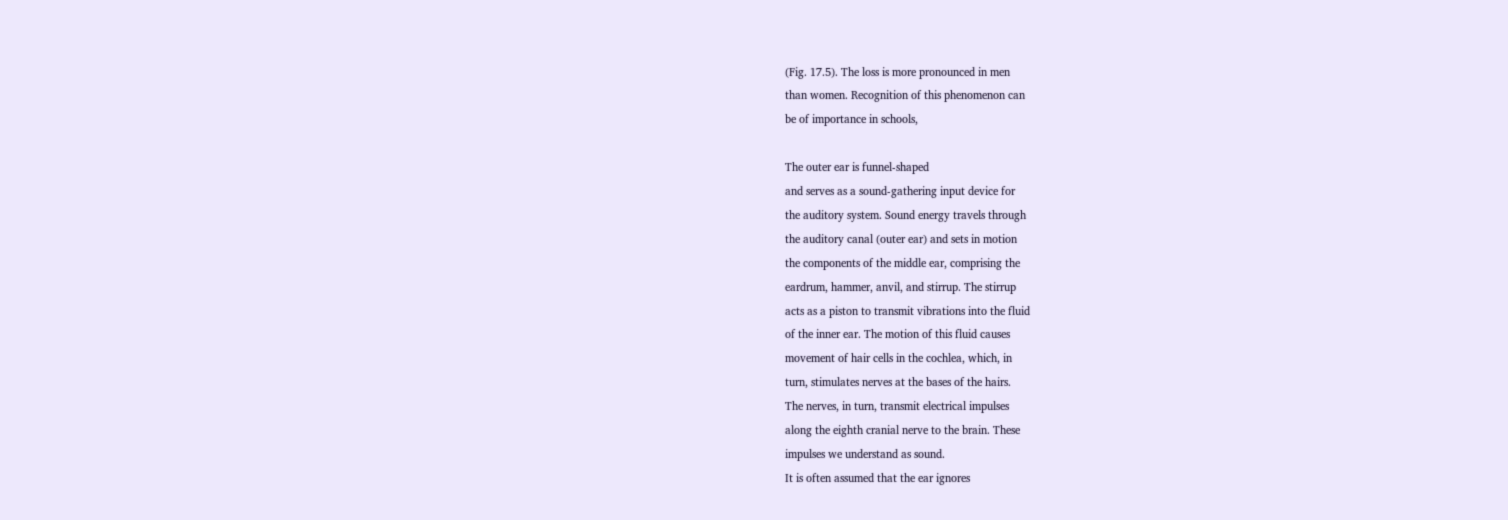(Fig. 17.5). The loss is more pronounced in men
than women. Recognition of this phenomenon can
be of importance in schools,

The outer ear is funnel-shaped
and serves as a sound-gathering input device for
the auditory system. Sound energy travels through
the auditory canal (outer ear) and sets in motion
the components of the middle ear, comprising the
eardrum, hammer, anvil, and stirrup. The stirrup
acts as a piston to transmit vibrations into the fluid
of the inner ear. The motion of this fluid causes
movement of hair cells in the cochlea, which, in
turn, stimulates nerves at the bases of the hairs.
The nerves, in turn, transmit electrical impulses
along the eighth cranial nerve to the brain. These
impulses we understand as sound.
It is often assumed that the ear ignores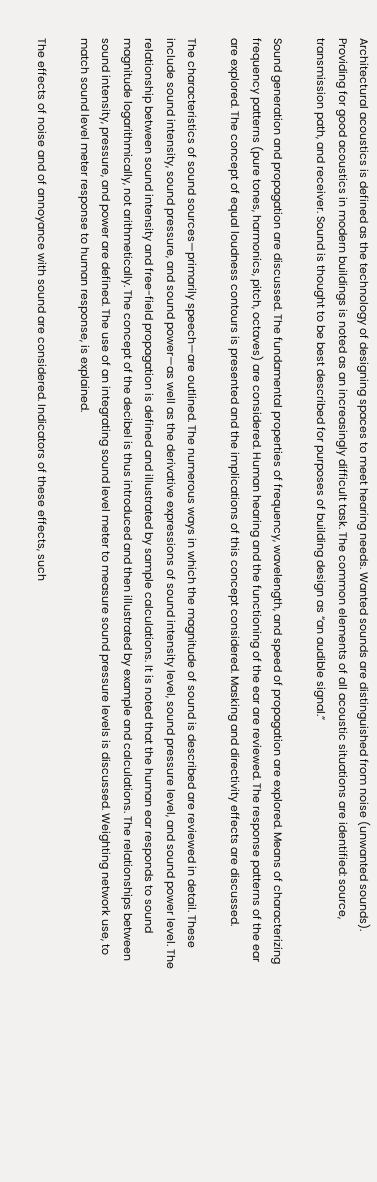Architectural acoustics is defined as the technology of designing spaces to meet hearing needs. Wanted sounds are distinguished from noise (unwanted sounds). Providing for good acoustics in modern buildings is noted as an increasingly difficult task. The common elements of all acoustic situations are identified: source, transmission path, and receiver. Sound is thought to be best described for purposes of building design as “an audible signal.”

Sound generation and propagation are discussed. The fundamental properties of frequency, wavelength, and speed of propagation are explored. Means of characterizing frequency patterns (pure tones, harmonics, pitch, octaves) are considered. Human hearing and the functioning of the ear are reviewed. The response patterns of the ear are explored. The concept of equal loudness contours is presented and the implications of this concept considered. Masking and directivity effects are discussed.

The characteristics of sound sources—primarily speech—are outlined. The numerous ways in which the magnitude of sound is described are reviewed in detail. These include sound intensity, sound pressure, and sound power—as well as the derivative expressions of sound intensity level, sound pressure level, and sound power level. The relationship between sound intensity and free-field propagation is defined and illustrated by sample calculations. It is noted that the human ear responds to sound magnitude logarithmically, not arithmetically. The concept of the decibel is thus introduced and then illustrated by example and calculations. The relationships between sound intensity, pressure, and power are defined. The use of an integrating sound level meter to measure sound pressure levels is discussed. Weighting network use, to match sound level meter response to human response, is explained.

The effects of noise and of annoyance with sound are considered. Indicators of these effects, such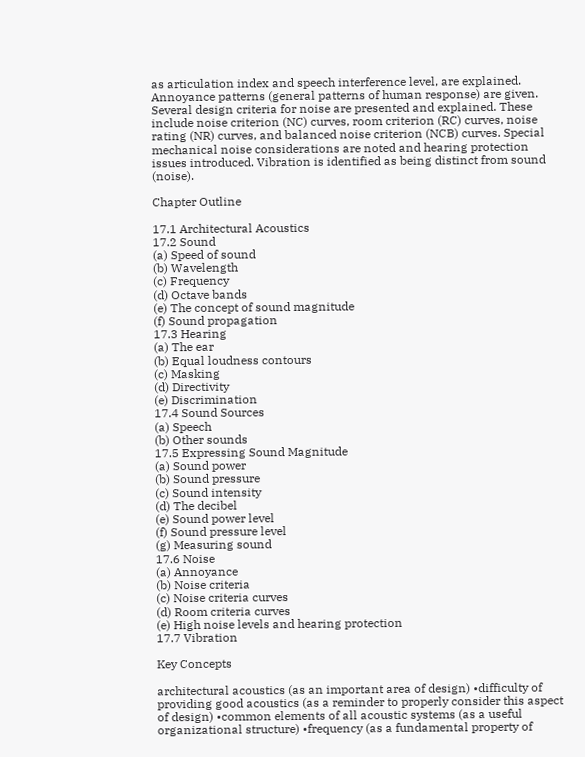as articulation index and speech interference level, are explained. Annoyance patterns (general patterns of human response) are given. Several design criteria for noise are presented and explained. These include noise criterion (NC) curves, room criterion (RC) curves, noise rating (NR) curves, and balanced noise criterion (NCB) curves. Special mechanical noise considerations are noted and hearing protection issues introduced. Vibration is identified as being distinct from sound (noise).

Chapter Outline

17.1 Architectural Acoustics
17.2 Sound
(a) Speed of sound
(b) Wavelength
(c) Frequency
(d) Octave bands
(e) The concept of sound magnitude
(f) Sound propagation
17.3 Hearing
(a) The ear
(b) Equal loudness contours
(c) Masking
(d) Directivity
(e) Discrimination
17.4 Sound Sources
(a) Speech
(b) Other sounds
17.5 Expressing Sound Magnitude
(a) Sound power
(b) Sound pressure
(c) Sound intensity
(d) The decibel
(e) Sound power level
(f) Sound pressure level
(g) Measuring sound
17.6 Noise
(a) Annoyance
(b) Noise criteria
(c) Noise criteria curves
(d) Room criteria curves
(e) High noise levels and hearing protection
17.7 Vibration

Key Concepts

architectural acoustics (as an important area of design) •difficulty of providing good acoustics (as a reminder to properly consider this aspect of design) •common elements of all acoustic systems (as a useful organizational structure) •frequency (as a fundamental property of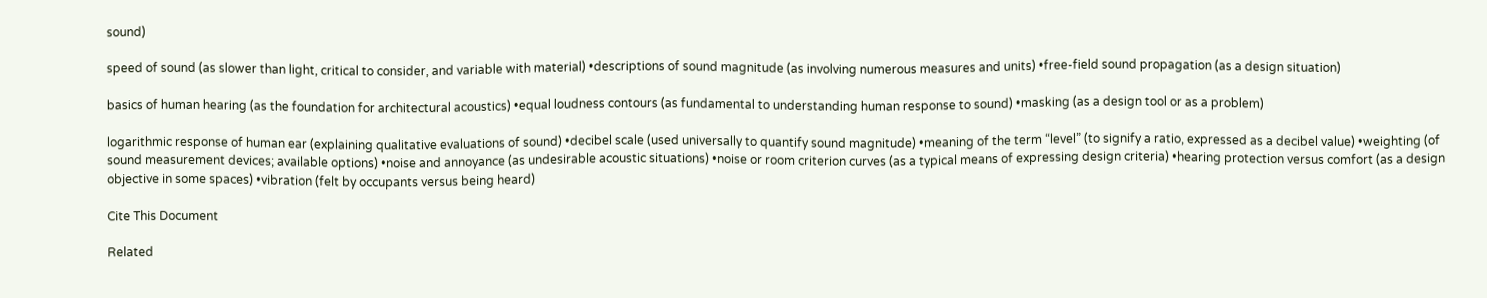sound)

speed of sound (as slower than light, critical to consider, and variable with material) •descriptions of sound magnitude (as involving numerous measures and units) •free-field sound propagation (as a design situation)

basics of human hearing (as the foundation for architectural acoustics) •equal loudness contours (as fundamental to understanding human response to sound) •masking (as a design tool or as a problem)

logarithmic response of human ear (explaining qualitative evaluations of sound) •decibel scale (used universally to quantify sound magnitude) •meaning of the term “level” (to signify a ratio, expressed as a decibel value) •weighting (of sound measurement devices; available options) •noise and annoyance (as undesirable acoustic situations) •noise or room criterion curves (as a typical means of expressing design criteria) •hearing protection versus comfort (as a design objective in some spaces) •vibration (felt by occupants versus being heard)

Cite This Document

Related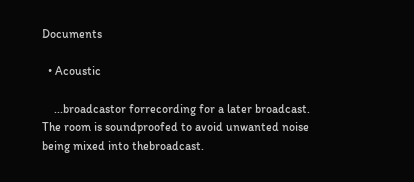Documents

  • Acoustic

    ...broadcastor forrecording for a later broadcast. The room is soundproofed to avoid unwanted noise being mixed into thebroadcast.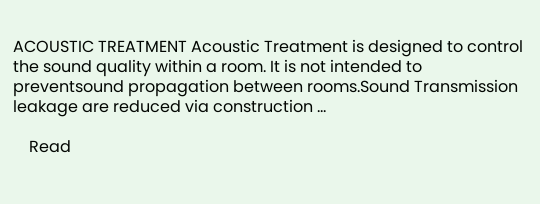ACOUSTIC TREATMENT Acoustic Treatment is designed to control the sound quality within a room. It is not intended to preventsound propagation between rooms.Sound Transmission leakage are reduced via construction ...

    Read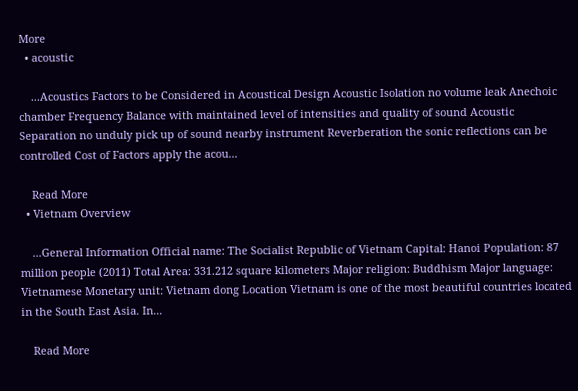More
  • acoustic

    ...Acoustics Factors to be Considered in Acoustical Design Acoustic Isolation no volume leak Anechoic chamber Frequency Balance with maintained level of intensities and quality of sound Acoustic Separation no unduly pick up of sound nearby instrument Reverberation the sonic reflections can be controlled Cost of Factors apply the acou...

    Read More
  • Vietnam Overview

    ...General Information Official name: The Socialist Republic of Vietnam Capital: Hanoi Population: 87 million people (2011) Total Area: 331.212 square kilometers Major religion: Buddhism Major language: Vietnamese Monetary unit: Vietnam dong Location Vietnam is one of the most beautiful countries located in the South East Asia. In...

    Read More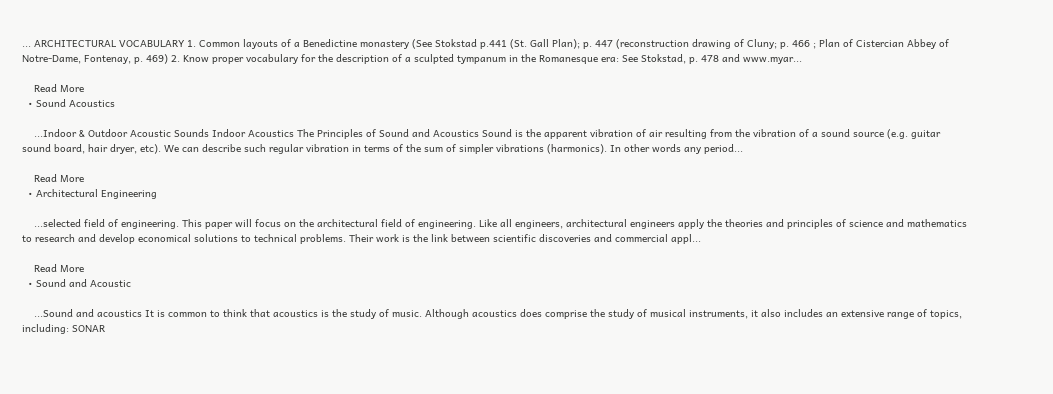... ARCHITECTURAL VOCABULARY 1. Common layouts of a Benedictine monastery (See Stokstad p.441 (St. Gall Plan); p. 447 (reconstruction drawing of Cluny; p. 466 ; Plan of Cistercian Abbey of Notre-Dame, Fontenay, p. 469) 2. Know proper vocabulary for the description of a sculpted tympanum in the Romanesque era: See Stokstad, p. 478 and www.myar...

    Read More
  • Sound Acoustics

    ...Indoor & Outdoor Acoustic Sounds Indoor Acoustics The Principles of Sound and Acoustics Sound is the apparent vibration of air resulting from the vibration of a sound source (e.g. guitar sound board, hair dryer, etc). We can describe such regular vibration in terms of the sum of simpler vibrations (harmonics). In other words any period...

    Read More
  • Architectural Engineering

    ...selected field of engineering. This paper will focus on the architectural field of engineering. Like all engineers, architectural engineers apply the theories and principles of science and mathematics to research and develop economical solutions to technical problems. Their work is the link between scientific discoveries and commercial appl...

    Read More
  • Sound and Acoustic

    ...Sound and acoustics It is common to think that acoustics is the study of music. Although acoustics does comprise the study of musical instruments, it also includes an extensive range of topics, including: SONAR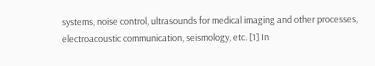systems, noise control, ultrasounds for medical imaging and other processes, electroacoustic communication, seismology, etc. [1] In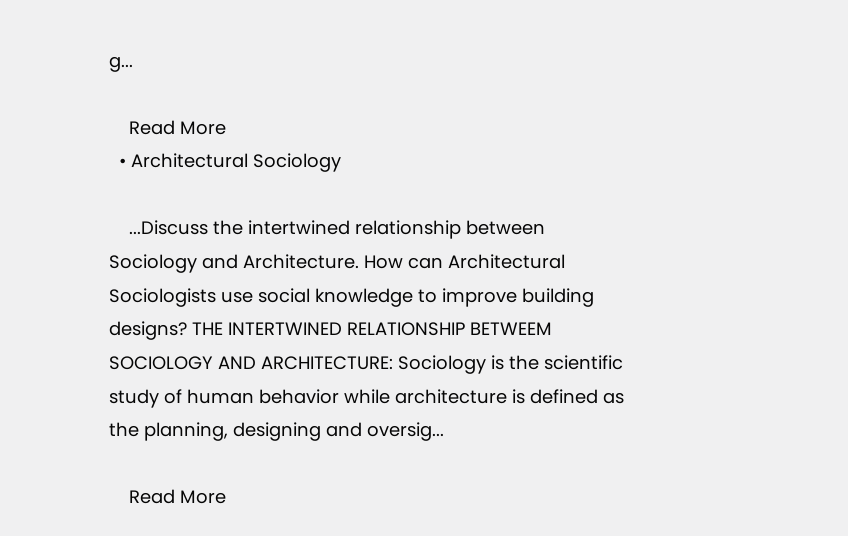g...

    Read More
  • Architectural Sociology

    ...Discuss the intertwined relationship between Sociology and Architecture. How can Architectural Sociologists use social knowledge to improve building designs? THE INTERTWINED RELATIONSHIP BETWEEM SOCIOLOGY AND ARCHITECTURE: Sociology is the scientific study of human behavior while architecture is defined as the planning, designing and oversig...

    Read More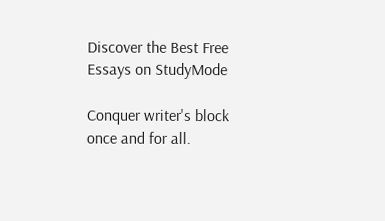Discover the Best Free Essays on StudyMode

Conquer writer's block once and for all.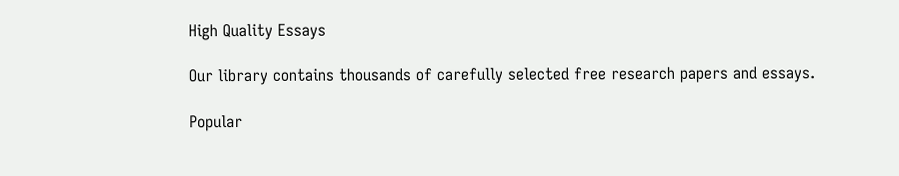High Quality Essays

Our library contains thousands of carefully selected free research papers and essays.

Popular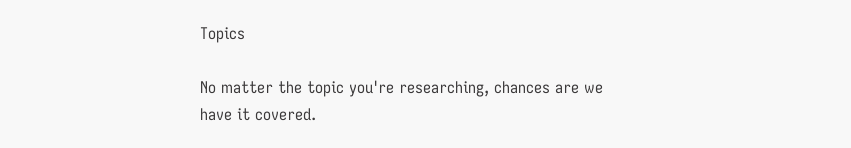Topics

No matter the topic you're researching, chances are we have it covered.